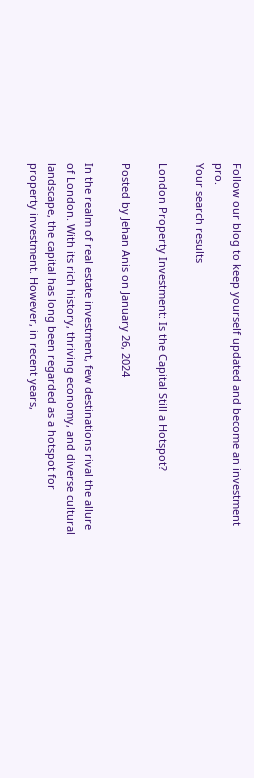Follow our blog to keep yourself updated and become an investment pro.
Your search results

London Property Investment: Is the Capital Still a Hotspot?

Posted by Jehan Anis on January 26, 2024

In the realm of real estate investment, few destinations rival the allure of London. With its rich history, thriving economy, and diverse cultural landscape, the capital has long been regarded as a hotspot for property investment. However, in recent years,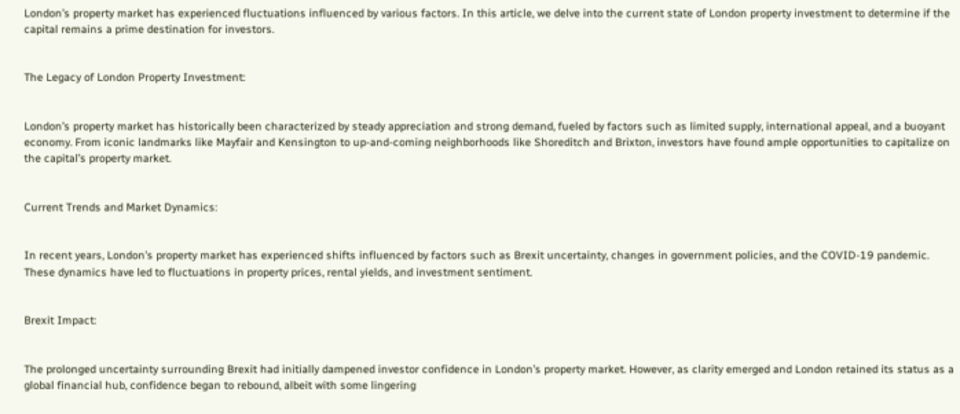London’s property market has experienced fluctuations influenced by various factors. In this article, we delve into the current state of London property investment to determine if the capital remains a prime destination for investors.


The Legacy of London Property Investment:


London’s property market has historically been characterized by steady appreciation and strong demand, fueled by factors such as limited supply, international appeal, and a buoyant economy. From iconic landmarks like Mayfair and Kensington to up-and-coming neighborhoods like Shoreditch and Brixton, investors have found ample opportunities to capitalize on the capital’s property market.


Current Trends and Market Dynamics:


In recent years, London’s property market has experienced shifts influenced by factors such as Brexit uncertainty, changes in government policies, and the COVID-19 pandemic. These dynamics have led to fluctuations in property prices, rental yields, and investment sentiment.


Brexit Impact:


The prolonged uncertainty surrounding Brexit had initially dampened investor confidence in London’s property market. However, as clarity emerged and London retained its status as a global financial hub, confidence began to rebound, albeit with some lingering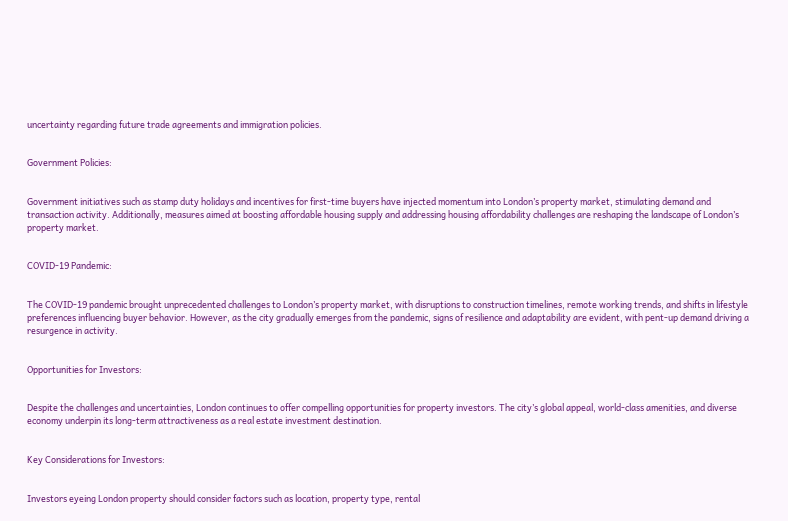uncertainty regarding future trade agreements and immigration policies.


Government Policies:


Government initiatives such as stamp duty holidays and incentives for first-time buyers have injected momentum into London’s property market, stimulating demand and transaction activity. Additionally, measures aimed at boosting affordable housing supply and addressing housing affordability challenges are reshaping the landscape of London’s property market.


COVID-19 Pandemic:


The COVID-19 pandemic brought unprecedented challenges to London’s property market, with disruptions to construction timelines, remote working trends, and shifts in lifestyle preferences influencing buyer behavior. However, as the city gradually emerges from the pandemic, signs of resilience and adaptability are evident, with pent-up demand driving a resurgence in activity.


Opportunities for Investors:


Despite the challenges and uncertainties, London continues to offer compelling opportunities for property investors. The city’s global appeal, world-class amenities, and diverse economy underpin its long-term attractiveness as a real estate investment destination.


Key Considerations for Investors:


Investors eyeing London property should consider factors such as location, property type, rental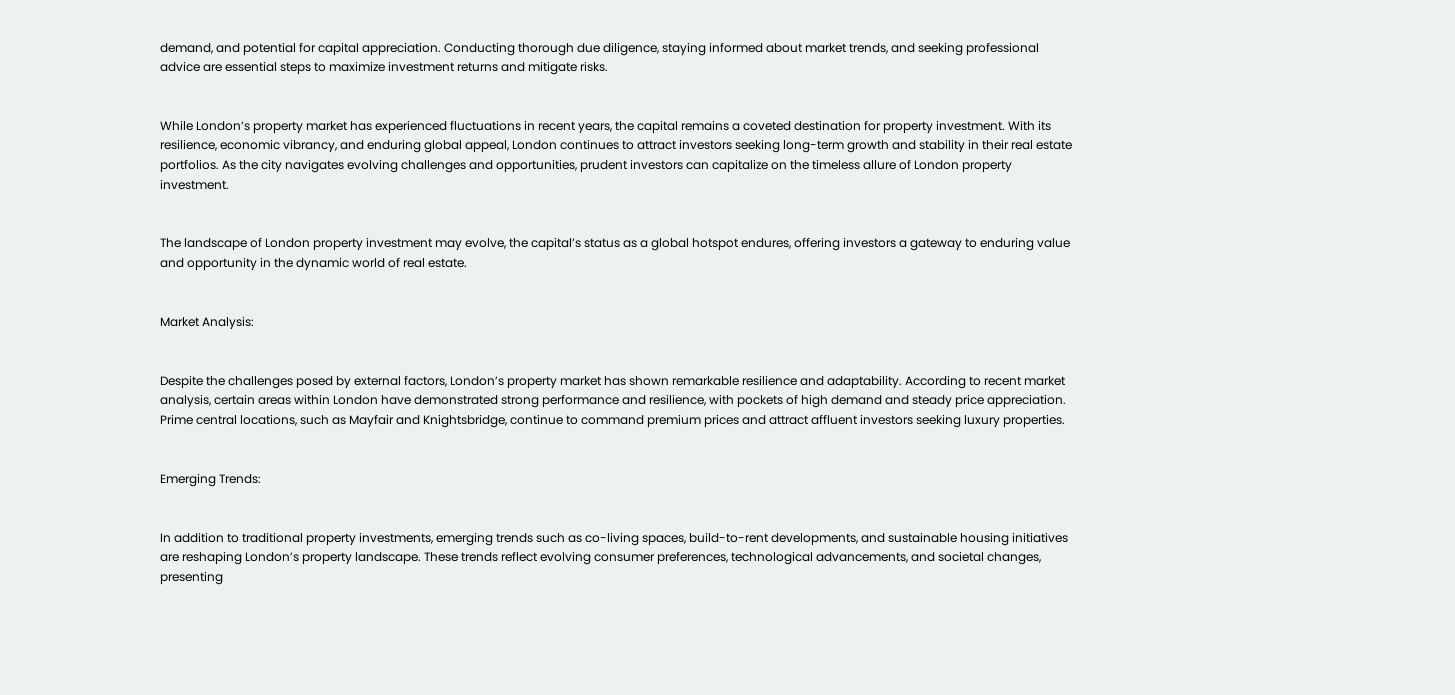demand, and potential for capital appreciation. Conducting thorough due diligence, staying informed about market trends, and seeking professional advice are essential steps to maximize investment returns and mitigate risks.


While London’s property market has experienced fluctuations in recent years, the capital remains a coveted destination for property investment. With its resilience, economic vibrancy, and enduring global appeal, London continues to attract investors seeking long-term growth and stability in their real estate portfolios. As the city navigates evolving challenges and opportunities, prudent investors can capitalize on the timeless allure of London property investment.


The landscape of London property investment may evolve, the capital’s status as a global hotspot endures, offering investors a gateway to enduring value and opportunity in the dynamic world of real estate.


Market Analysis:


Despite the challenges posed by external factors, London’s property market has shown remarkable resilience and adaptability. According to recent market analysis, certain areas within London have demonstrated strong performance and resilience, with pockets of high demand and steady price appreciation. Prime central locations, such as Mayfair and Knightsbridge, continue to command premium prices and attract affluent investors seeking luxury properties.


Emerging Trends:


In addition to traditional property investments, emerging trends such as co-living spaces, build-to-rent developments, and sustainable housing initiatives are reshaping London’s property landscape. These trends reflect evolving consumer preferences, technological advancements, and societal changes, presenting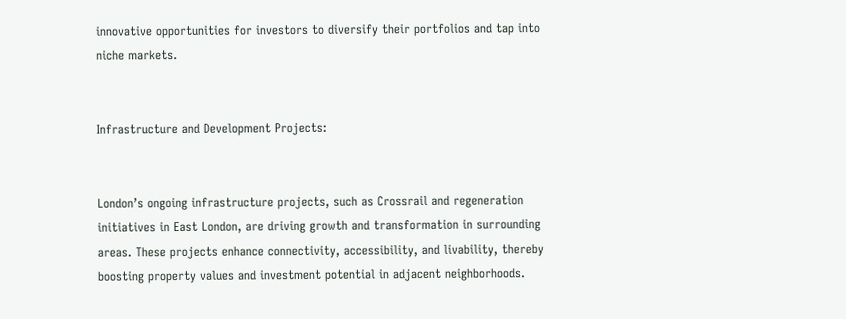innovative opportunities for investors to diversify their portfolios and tap into niche markets.


Infrastructure and Development Projects:


London’s ongoing infrastructure projects, such as Crossrail and regeneration initiatives in East London, are driving growth and transformation in surrounding areas. These projects enhance connectivity, accessibility, and livability, thereby boosting property values and investment potential in adjacent neighborhoods.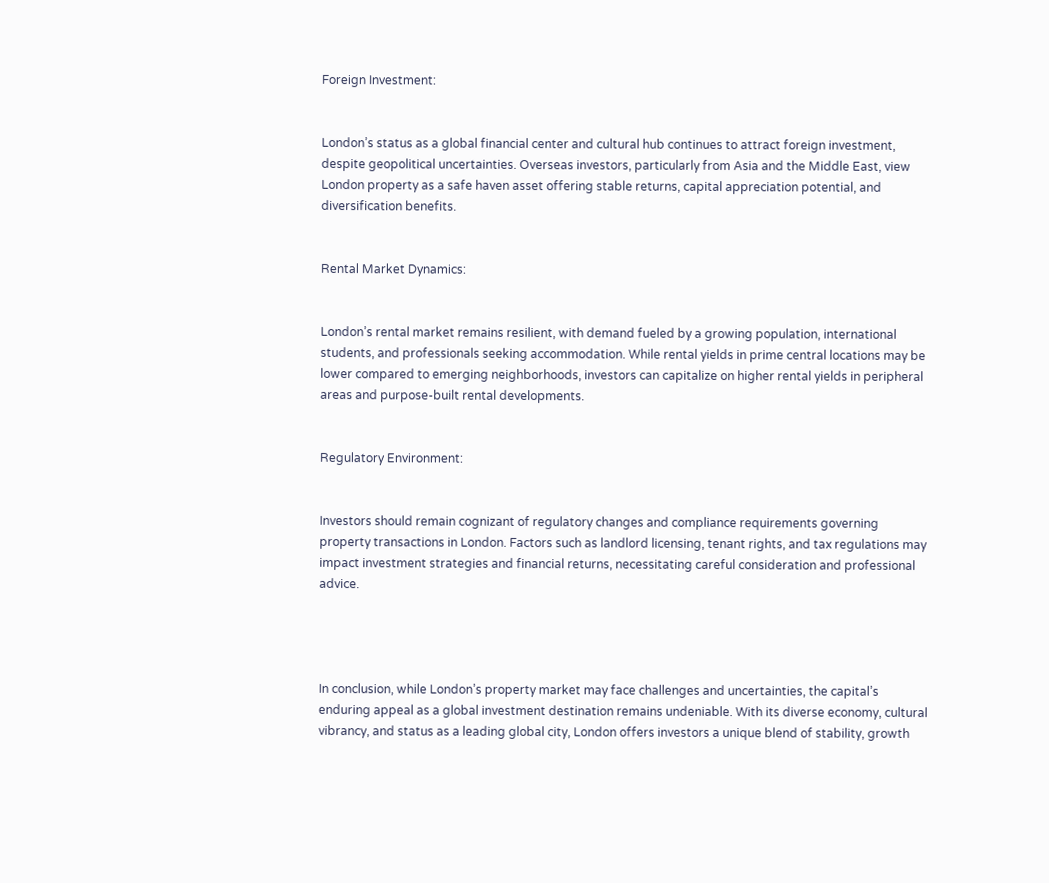Foreign Investment:


London’s status as a global financial center and cultural hub continues to attract foreign investment, despite geopolitical uncertainties. Overseas investors, particularly from Asia and the Middle East, view London property as a safe haven asset offering stable returns, capital appreciation potential, and diversification benefits.


Rental Market Dynamics:


London’s rental market remains resilient, with demand fueled by a growing population, international students, and professionals seeking accommodation. While rental yields in prime central locations may be lower compared to emerging neighborhoods, investors can capitalize on higher rental yields in peripheral areas and purpose-built rental developments.


Regulatory Environment:


Investors should remain cognizant of regulatory changes and compliance requirements governing property transactions in London. Factors such as landlord licensing, tenant rights, and tax regulations may impact investment strategies and financial returns, necessitating careful consideration and professional advice.




In conclusion, while London’s property market may face challenges and uncertainties, the capital’s enduring appeal as a global investment destination remains undeniable. With its diverse economy, cultural vibrancy, and status as a leading global city, London offers investors a unique blend of stability, growth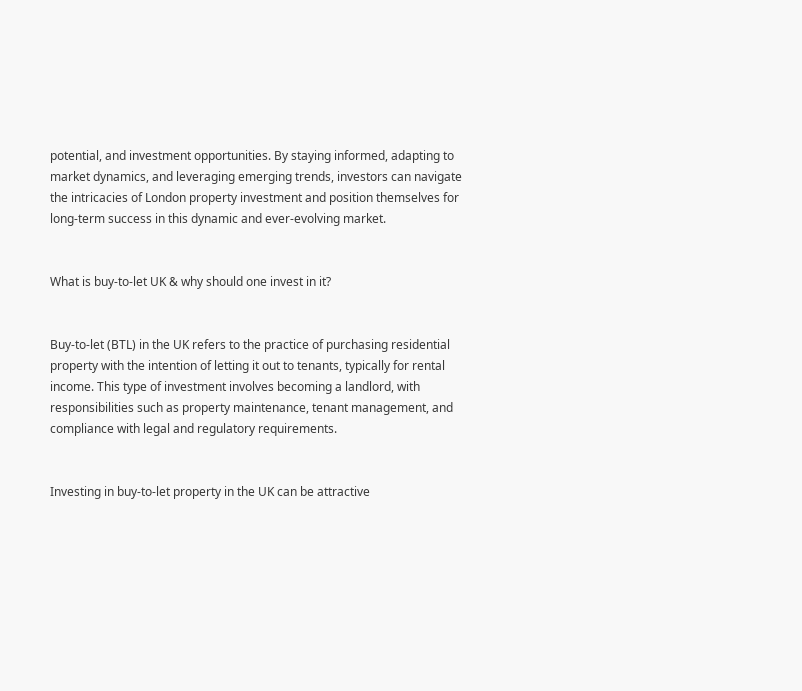potential, and investment opportunities. By staying informed, adapting to market dynamics, and leveraging emerging trends, investors can navigate the intricacies of London property investment and position themselves for long-term success in this dynamic and ever-evolving market.


What is buy-to-let UK & why should one invest in it?


Buy-to-let (BTL) in the UK refers to the practice of purchasing residential property with the intention of letting it out to tenants, typically for rental income. This type of investment involves becoming a landlord, with responsibilities such as property maintenance, tenant management, and compliance with legal and regulatory requirements.


Investing in buy-to-let property in the UK can be attractive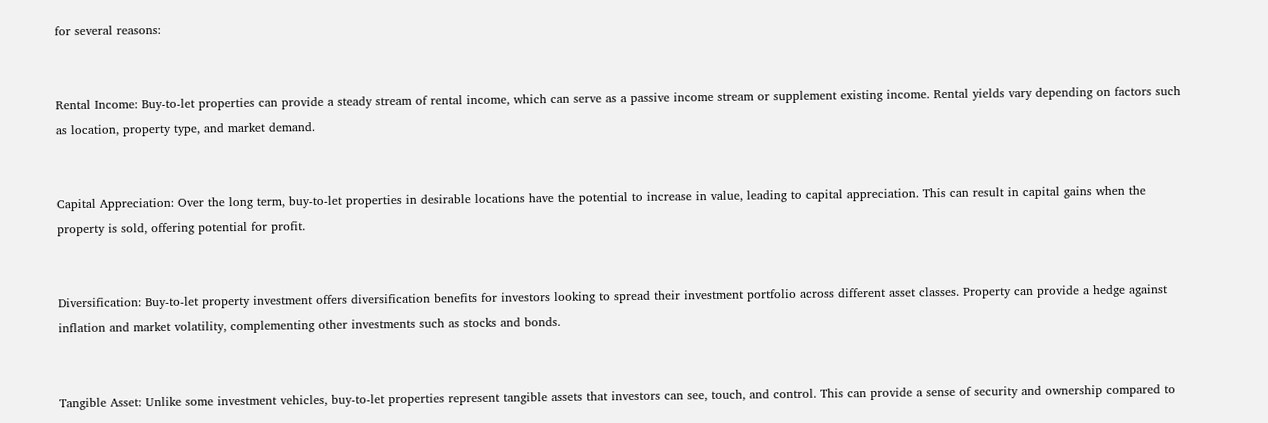for several reasons:


Rental Income: Buy-to-let properties can provide a steady stream of rental income, which can serve as a passive income stream or supplement existing income. Rental yields vary depending on factors such as location, property type, and market demand.


Capital Appreciation: Over the long term, buy-to-let properties in desirable locations have the potential to increase in value, leading to capital appreciation. This can result in capital gains when the property is sold, offering potential for profit.


Diversification: Buy-to-let property investment offers diversification benefits for investors looking to spread their investment portfolio across different asset classes. Property can provide a hedge against inflation and market volatility, complementing other investments such as stocks and bonds.


Tangible Asset: Unlike some investment vehicles, buy-to-let properties represent tangible assets that investors can see, touch, and control. This can provide a sense of security and ownership compared to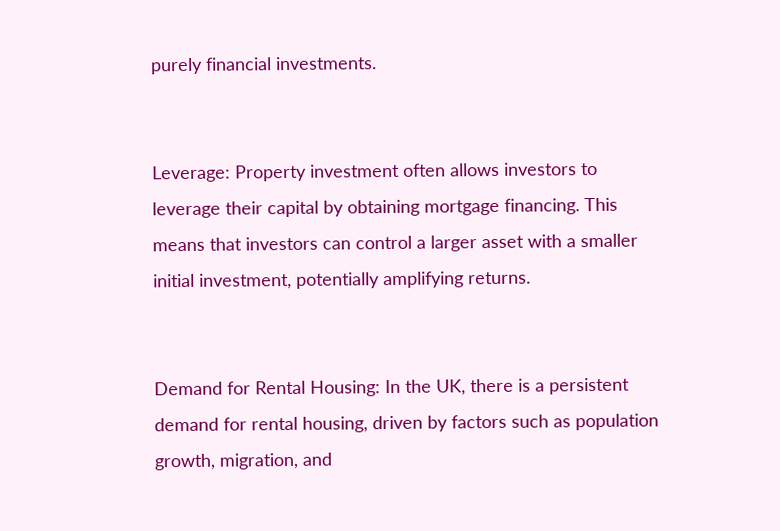purely financial investments.


Leverage: Property investment often allows investors to leverage their capital by obtaining mortgage financing. This means that investors can control a larger asset with a smaller initial investment, potentially amplifying returns.


Demand for Rental Housing: In the UK, there is a persistent demand for rental housing, driven by factors such as population growth, migration, and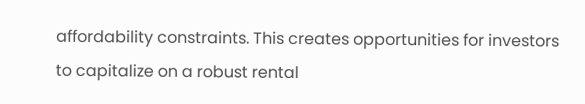affordability constraints. This creates opportunities for investors to capitalize on a robust rental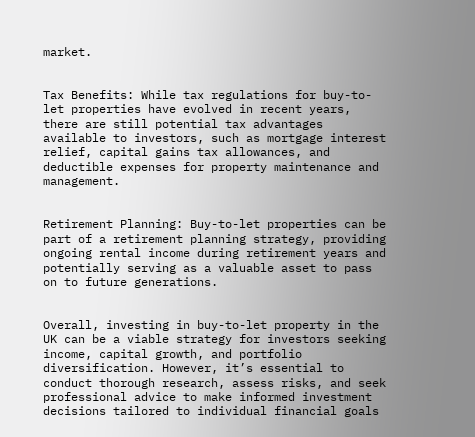market.


Tax Benefits: While tax regulations for buy-to-let properties have evolved in recent years, there are still potential tax advantages available to investors, such as mortgage interest relief, capital gains tax allowances, and deductible expenses for property maintenance and management.


Retirement Planning: Buy-to-let properties can be part of a retirement planning strategy, providing ongoing rental income during retirement years and potentially serving as a valuable asset to pass on to future generations.


Overall, investing in buy-to-let property in the UK can be a viable strategy for investors seeking income, capital growth, and portfolio diversification. However, it’s essential to conduct thorough research, assess risks, and seek professional advice to make informed investment decisions tailored to individual financial goals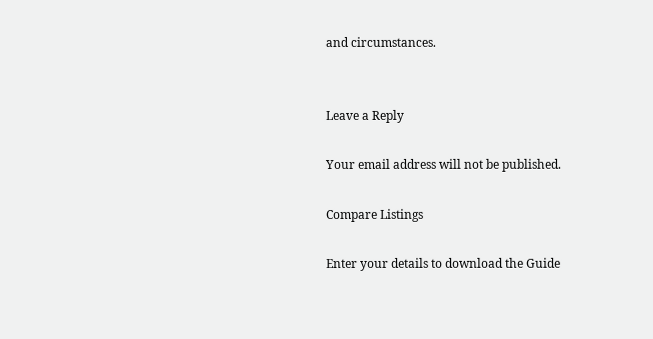and circumstances.


Leave a Reply

Your email address will not be published.

Compare Listings

Enter your details to download the Guide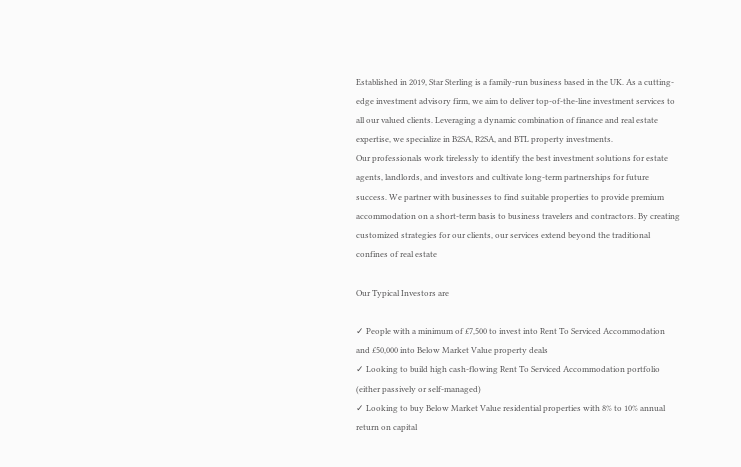Established in 2019, Star Sterling is a family-run business based in the UK. As a cutting-edge investment advisory firm, we aim to deliver top-of-the-line investment services to all our valued clients. Leveraging a dynamic combination of finance and real estate expertise, we specialize in B2SA, R2SA, and BTL property investments.
Our professionals work tirelessly to identify the best investment solutions for estate agents, landlords, and investors and cultivate long-term partnerships for future success. We partner with businesses to find suitable properties to provide premium accommodation on a short-term basis to business travelers and contractors. By creating customized strategies for our clients, our services extend beyond the traditional confines of real estate

Our Typical Investors are

✓ People with a minimum of £7,500 to invest into Rent To Serviced Accommodation and £50,000 into Below Market Value property deals
✓ Looking to build high cash-flowing Rent To Serviced Accommodation portfolio (either passively or self-managed)
✓ Looking to buy Below Market Value residential properties with 8% to 10% annual return on capital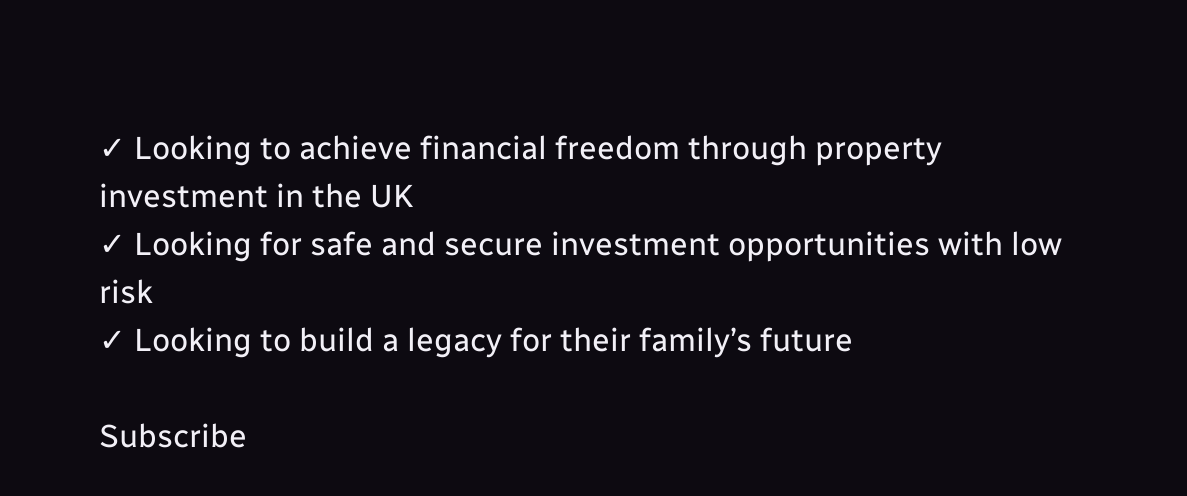✓ Looking to achieve financial freedom through property investment in the UK
✓ Looking for safe and secure investment opportunities with low risk
✓ Looking to build a legacy for their family’s future

Subscribe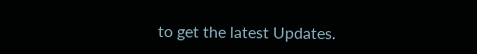to get the latest Updates.